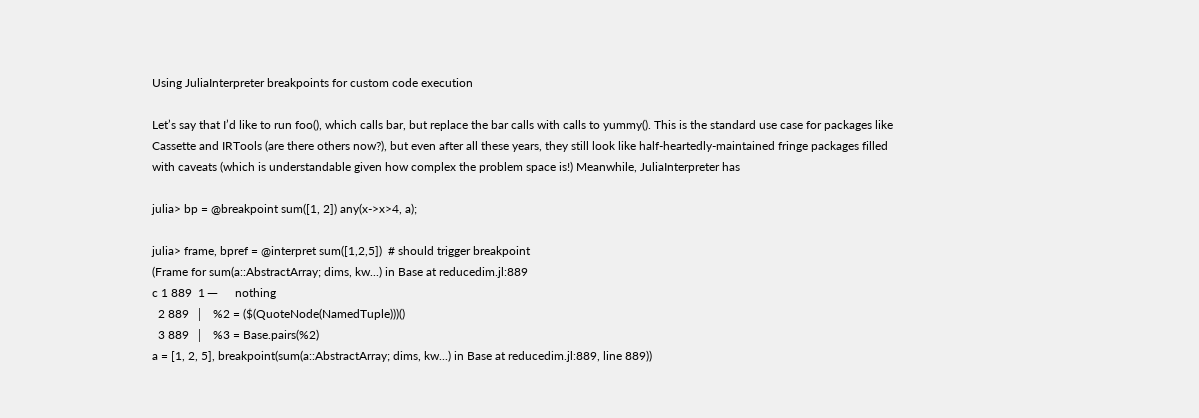Using JuliaInterpreter breakpoints for custom code execution

Let’s say that I’d like to run foo(), which calls bar, but replace the bar calls with calls to yummy(). This is the standard use case for packages like Cassette and IRTools (are there others now?), but even after all these years, they still look like half-heartedly-maintained fringe packages filled with caveats (which is understandable given how complex the problem space is!) Meanwhile, JuliaInterpreter has

julia> bp = @breakpoint sum([1, 2]) any(x->x>4, a);

julia> frame, bpref = @interpret sum([1,2,5])  # should trigger breakpoint
(Frame for sum(a::AbstractArray; dims, kw...) in Base at reducedim.jl:889
c 1 889  1 ─      nothing
  2 889  │   %2 = ($(QuoteNode(NamedTuple)))()
  3 889  │   %3 = Base.pairs(%2)
a = [1, 2, 5], breakpoint(sum(a::AbstractArray; dims, kw...) in Base at reducedim.jl:889, line 889))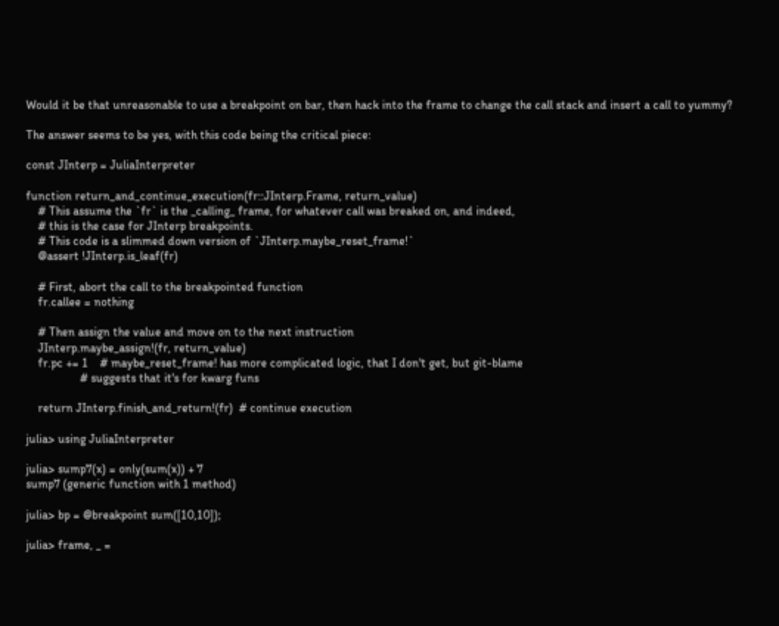Would it be that unreasonable to use a breakpoint on bar, then hack into the frame to change the call stack and insert a call to yummy?

The answer seems to be yes, with this code being the critical piece:

const JInterp = JuliaInterpreter

function return_and_continue_execution(fr::JInterp.Frame, return_value)
    # This assume the `fr` is the _calling_ frame, for whatever call was breaked on, and indeed,
    # this is the case for JInterp breakpoints.
    # This code is a slimmed down version of `JInterp.maybe_reset_frame!`
    @assert !JInterp.is_leaf(fr)

    # First, abort the call to the breakpointed function
    fr.callee = nothing

    # Then assign the value and move on to the next instruction
    JInterp.maybe_assign!(fr, return_value)
    fr.pc += 1    # maybe_reset_frame! has more complicated logic, that I don't get, but git-blame
                  # suggests that it's for kwarg funs

    return JInterp.finish_and_return!(fr)  # continue execution

julia> using JuliaInterpreter

julia> sump7(x) = only(sum(x)) + 7
sump7 (generic function with 1 method)

julia> bp = @breakpoint sum([10,10]);

julia> frame, _ =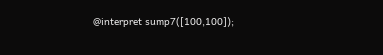@interpret sump7([100,100]);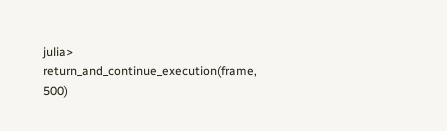julia> return_and_continue_execution(frame, 500)